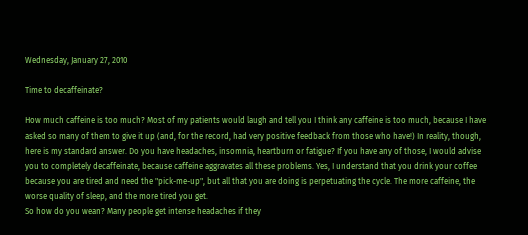Wednesday, January 27, 2010

Time to decaffeinate?

How much caffeine is too much? Most of my patients would laugh and tell you I think any caffeine is too much, because I have asked so many of them to give it up (and, for the record, had very positive feedback from those who have!) In reality, though, here is my standard answer. Do you have headaches, insomnia, heartburn or fatigue? If you have any of those, I would advise you to completely decaffeinate, because caffeine aggravates all these problems. Yes, I understand that you drink your coffee because you are tired and need the "pick-me-up", but all that you are doing is perpetuating the cycle. The more caffeine, the worse quality of sleep, and the more tired you get.
So how do you wean? Many people get intense headaches if they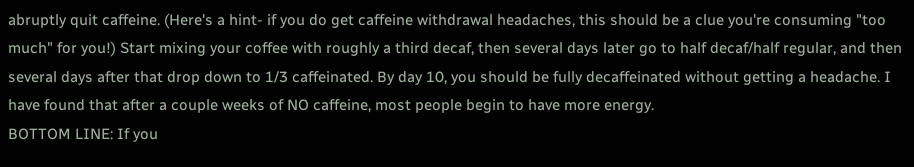abruptly quit caffeine. (Here's a hint- if you do get caffeine withdrawal headaches, this should be a clue you're consuming "too much" for you!) Start mixing your coffee with roughly a third decaf, then several days later go to half decaf/half regular, and then several days after that drop down to 1/3 caffeinated. By day 10, you should be fully decaffeinated without getting a headache. I have found that after a couple weeks of NO caffeine, most people begin to have more energy.
BOTTOM LINE: If you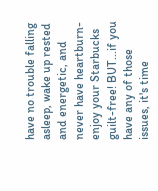have no trouble falling asleep, wake up rested and energetic, and never have heartburn- enjoy your Starbucks guilt-free! BUT...if you have any of those issues, it's time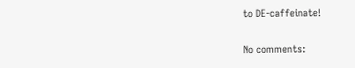to DE-caffeinate!

No comments: